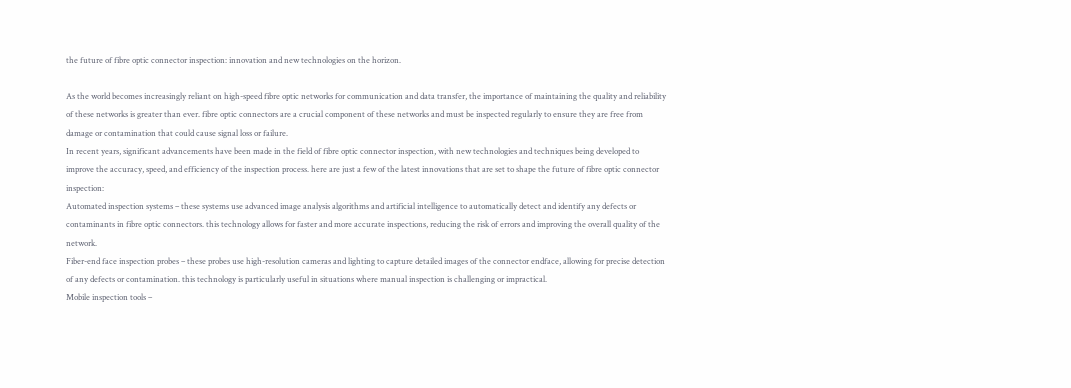the future of fibre optic connector inspection: innovation and new technologies on the horizon.

As the world becomes increasingly reliant on high-speed fibre optic networks for communication and data transfer, the importance of maintaining the quality and reliability of these networks is greater than ever. fibre optic connectors are a crucial component of these networks and must be inspected regularly to ensure they are free from damage or contamination that could cause signal loss or failure.
In recent years, significant advancements have been made in the field of fibre optic connector inspection, with new technologies and techniques being developed to improve the accuracy, speed, and efficiency of the inspection process. here are just a few of the latest innovations that are set to shape the future of fibre optic connector inspection:
Automated inspection systems – these systems use advanced image analysis algorithms and artificial intelligence to automatically detect and identify any defects or contaminants in fibre optic connectors. this technology allows for faster and more accurate inspections, reducing the risk of errors and improving the overall quality of the network.
Fiber-end face inspection probes – these probes use high-resolution cameras and lighting to capture detailed images of the connector endface, allowing for precise detection of any defects or contamination. this technology is particularly useful in situations where manual inspection is challenging or impractical.
Mobile inspection tools –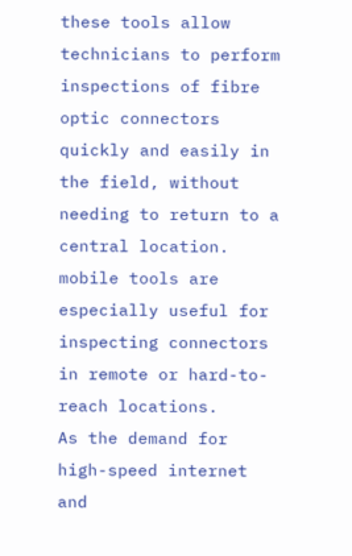these tools allow technicians to perform inspections of fibre optic connectors quickly and easily in the field, without needing to return to a central location. mobile tools are especially useful for inspecting connectors in remote or hard-to-reach locations.
As the demand for high-speed internet and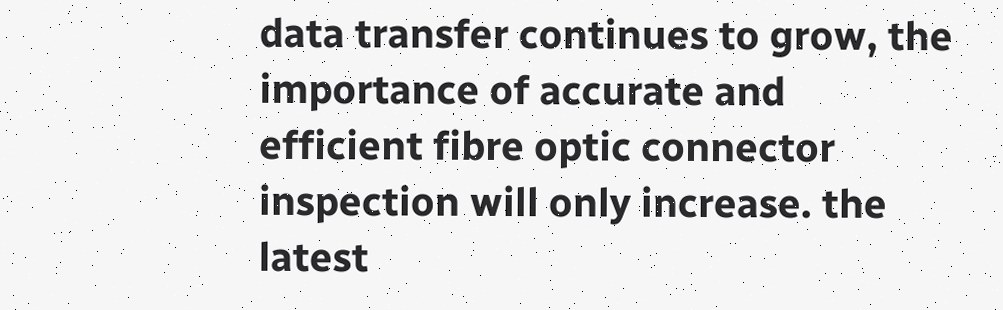data transfer continues to grow, the importance of accurate and efficient fibre optic connector inspection will only increase. the latest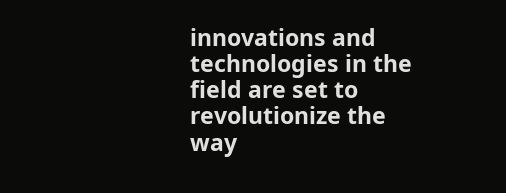innovations and technologies in the field are set to revolutionize the way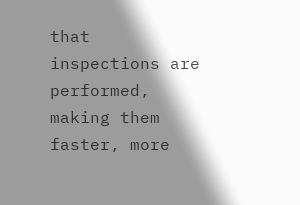that inspections are performed, making them faster, more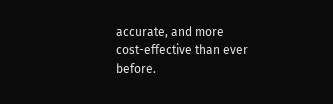accurate, and more cost-effective than ever before.